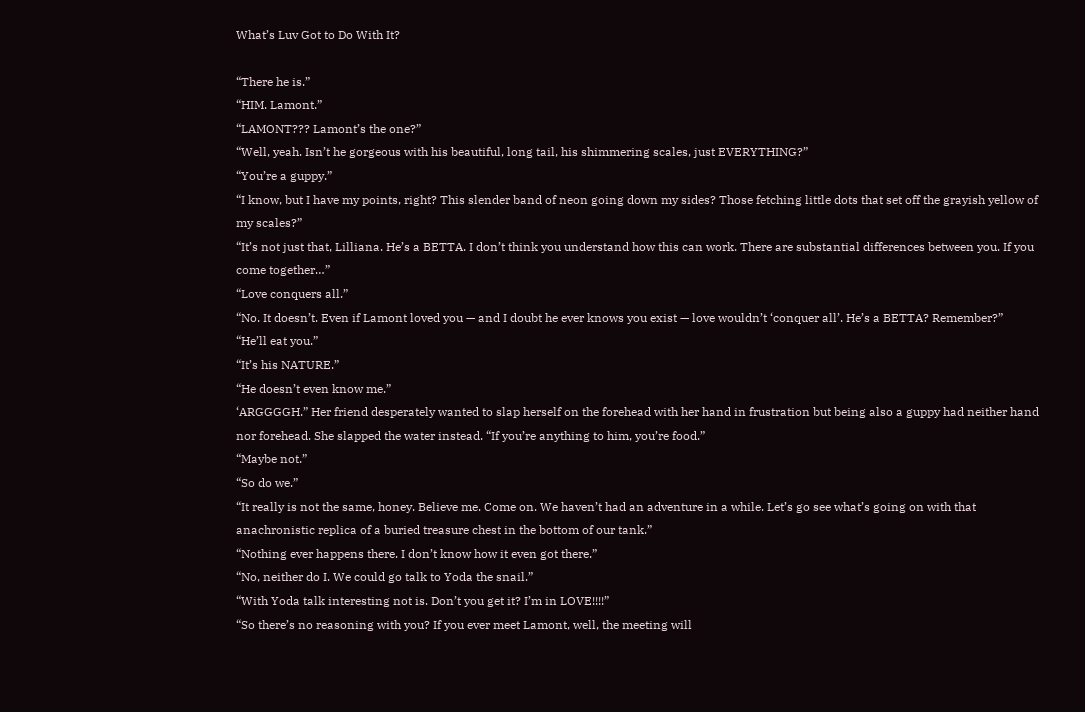What’s Luv Got to Do With It?

“There he is.”
“HIM. Lamont.”
“LAMONT??? Lamont’s the one?”
“Well, yeah. Isn’t he gorgeous with his beautiful, long tail, his shimmering scales, just EVERYTHING?”
“You’re a guppy.”
“I know, but I have my points, right? This slender band of neon going down my sides? Those fetching little dots that set off the grayish yellow of my scales?”
“It’s not just that, Lilliana. He’s a BETTA. I don’t think you understand how this can work. There are substantial differences between you. If you come together…”
“Love conquers all.”
“No. It doesn’t. Even if Lamont loved you — and I doubt he ever knows you exist — love wouldn’t ‘conquer all’. He’s a BETTA? Remember?”
“He’ll eat you.”
“It’s his NATURE.”
“He doesn’t even know me.”
‘ARGGGGH.” Her friend desperately wanted to slap herself on the forehead with her hand in frustration but being also a guppy had neither hand nor forehead. She slapped the water instead. “If you’re anything to him, you’re food.”
“Maybe not.”
“So do we.”
“It really is not the same, honey. Believe me. Come on. We haven’t had an adventure in a while. Let’s go see what’s going on with that anachronistic replica of a buried treasure chest in the bottom of our tank.”
“Nothing ever happens there. I don’t know how it even got there.”
“No, neither do I. We could go talk to Yoda the snail.”
“With Yoda talk interesting not is. Don’t you get it? I’m in LOVE!!!!”
“So there’s no reasoning with you? If you ever meet Lamont, well, the meeting will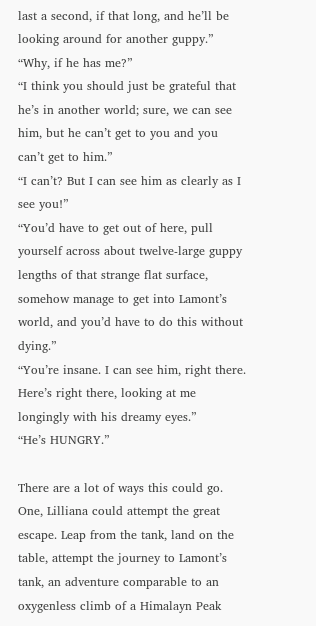last a second, if that long, and he’ll be looking around for another guppy.”
“Why, if he has me?”
“I think you should just be grateful that he’s in another world; sure, we can see him, but he can’t get to you and you can’t get to him.”
“I can’t? But I can see him as clearly as I see you!”
“You’d have to get out of here, pull yourself across about twelve-large guppy lengths of that strange flat surface, somehow manage to get into Lamont’s world, and you’d have to do this without dying.”
“You’re insane. I can see him, right there. Here’s right there, looking at me longingly with his dreamy eyes.”
“He’s HUNGRY.”

There are a lot of ways this could go. One, Lilliana could attempt the great escape. Leap from the tank, land on the table, attempt the journey to Lamont’s tank, an adventure comparable to an oxygenless climb of a Himalayn Peak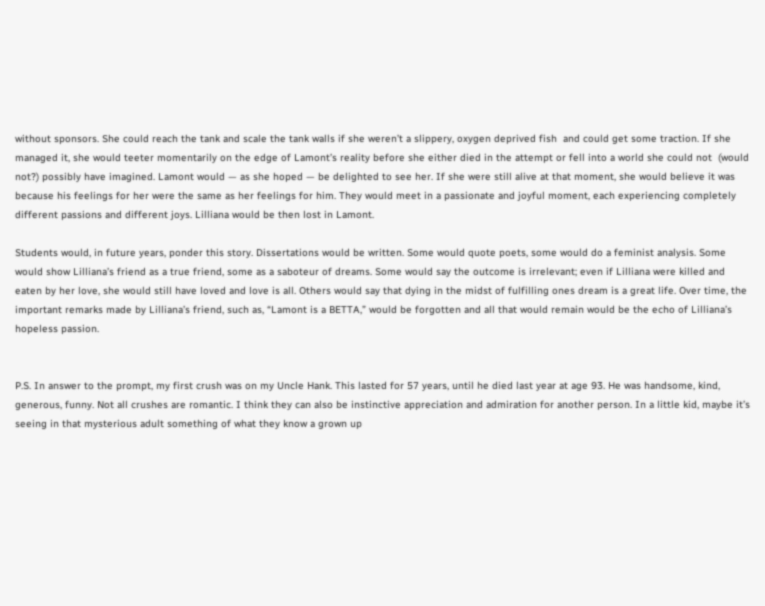without sponsors. She could reach the tank and scale the tank walls if she weren’t a slippery, oxygen deprived fish  and could get some traction. If she managed it, she would teeter momentarily on the edge of Lamont’s reality before she either died in the attempt or fell into a world she could not  (would not?) possibly have imagined. Lamont would — as she hoped — be delighted to see her. If she were still alive at that moment, she would believe it was because his feelings for her were the same as her feelings for him. They would meet in a passionate and joyful moment, each experiencing completely different passions and different joys. Lilliana would be then lost in Lamont.

Students would, in future years, ponder this story. Dissertations would be written. Some would quote poets, some would do a feminist analysis. Some would show Lilliana’s friend as a true friend, some as a saboteur of dreams. Some would say the outcome is irrelevant; even if Lilliana were killed and eaten by her love, she would still have loved and love is all. Others would say that dying in the midst of fulfilling ones dream is a great life. Over time, the important remarks made by Lilliana’s friend, such as, “Lamont is a BETTA,” would be forgotten and all that would remain would be the echo of Lilliana’s hopeless passion.


P.S. In answer to the prompt, my first crush was on my Uncle Hank. This lasted for 57 years, until he died last year at age 93. He was handsome, kind, generous, funny. Not all crushes are romantic. I think they can also be instinctive appreciation and admiration for another person. In a little kid, maybe it’s seeing in that mysterious adult something of what they know a grown up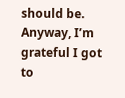should be. Anyway, I’m grateful I got to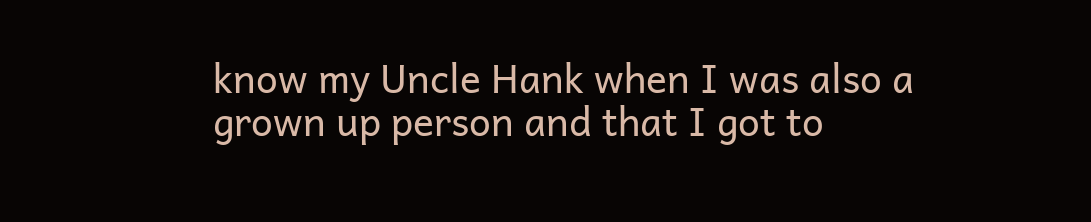know my Uncle Hank when I was also a grown up person and that I got to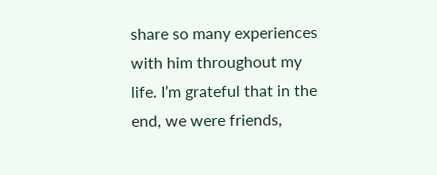share so many experiences with him throughout my life. I’m grateful that in the end, we were friends,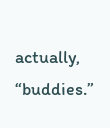actually, “buddies.”